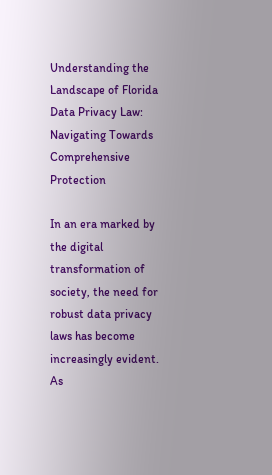Understanding the Landscape of Florida Data Privacy Law: Navigating Towards Comprehensive Protection

In an era marked by the digital transformation of society, the need for robust data privacy laws has become increasingly evident. As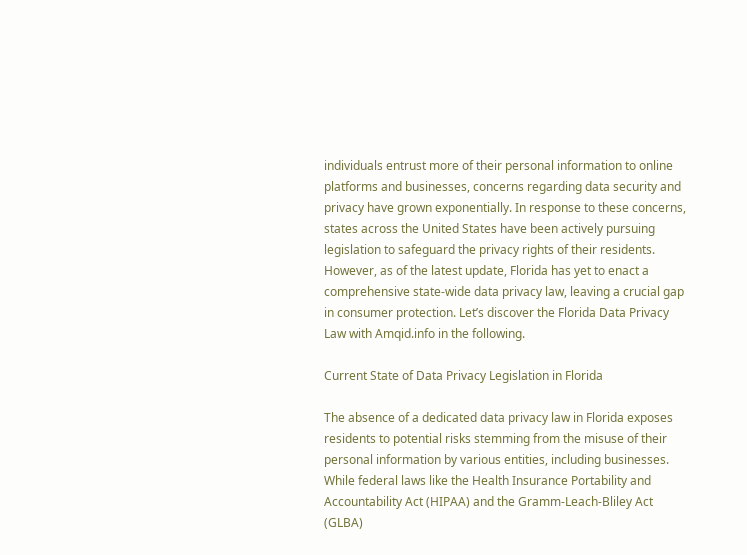individuals entrust more of their personal information to online platforms and businesses, concerns regarding data security and privacy have grown exponentially. In response to these concerns, states across the United States have been actively pursuing legislation to safeguard the privacy rights of their residents. However, as of the latest update, Florida has yet to enact a comprehensive state-wide data privacy law, leaving a crucial gap in consumer protection. Let’s discover the Florida Data Privacy Law with Amqid.info in the following.

Current State of Data Privacy Legislation in Florida

The absence of a dedicated data privacy law in Florida exposes residents to potential risks stemming from the misuse of their personal information by various entities, including businesses. While federal laws like the Health Insurance Portability and Accountability Act (HIPAA) and the Gramm-Leach-Bliley Act (GLBA)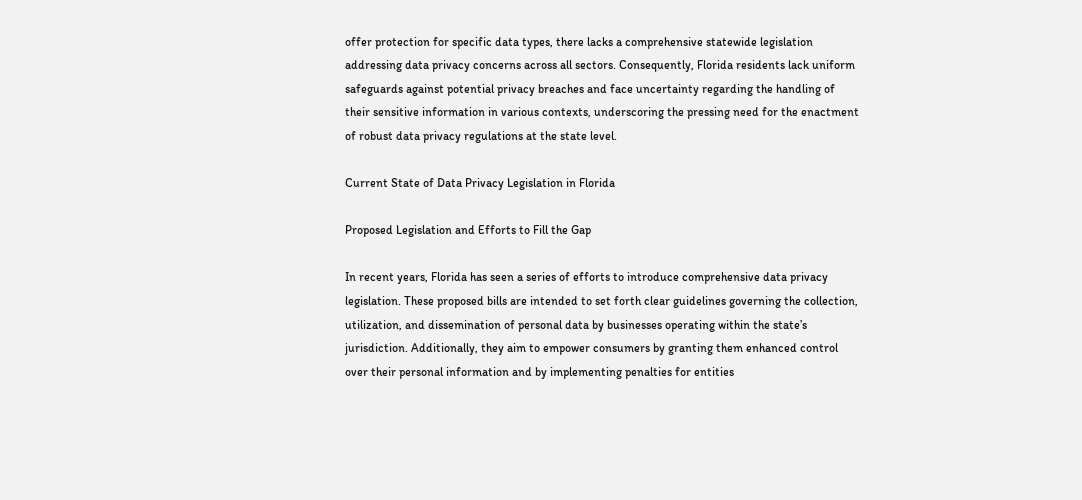offer protection for specific data types, there lacks a comprehensive statewide legislation addressing data privacy concerns across all sectors. Consequently, Florida residents lack uniform safeguards against potential privacy breaches and face uncertainty regarding the handling of their sensitive information in various contexts, underscoring the pressing need for the enactment of robust data privacy regulations at the state level.

Current State of Data Privacy Legislation in Florida

Proposed Legislation and Efforts to Fill the Gap

In recent years, Florida has seen a series of efforts to introduce comprehensive data privacy legislation. These proposed bills are intended to set forth clear guidelines governing the collection, utilization, and dissemination of personal data by businesses operating within the state’s jurisdiction. Additionally, they aim to empower consumers by granting them enhanced control over their personal information and by implementing penalties for entities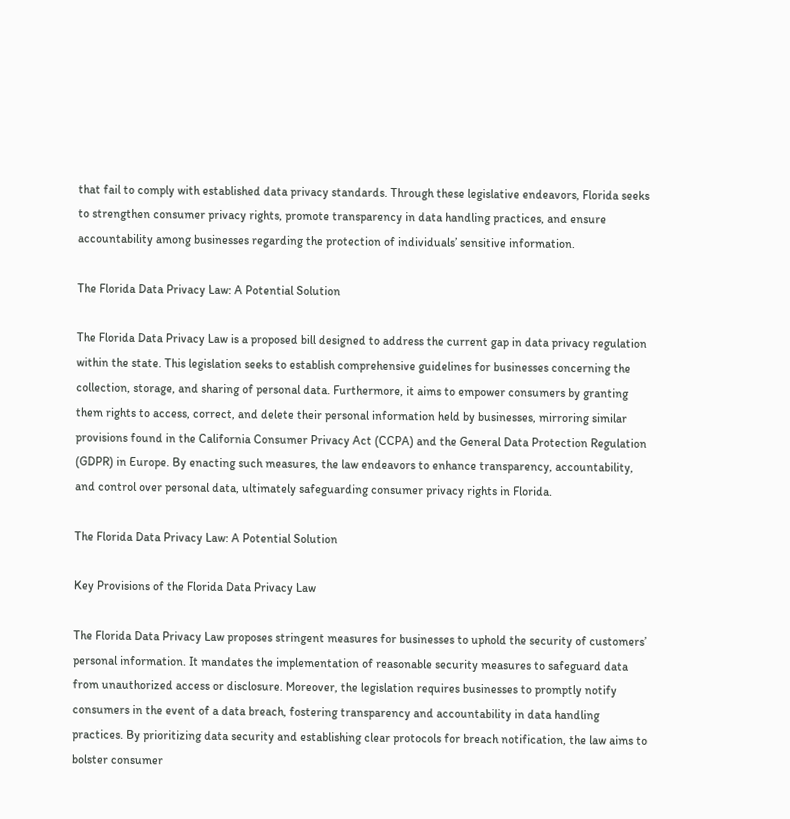that fail to comply with established data privacy standards. Through these legislative endeavors, Florida seeks to strengthen consumer privacy rights, promote transparency in data handling practices, and ensure accountability among businesses regarding the protection of individuals’ sensitive information.

The Florida Data Privacy Law: A Potential Solution

The Florida Data Privacy Law is a proposed bill designed to address the current gap in data privacy regulation within the state. This legislation seeks to establish comprehensive guidelines for businesses concerning the collection, storage, and sharing of personal data. Furthermore, it aims to empower consumers by granting them rights to access, correct, and delete their personal information held by businesses, mirroring similar provisions found in the California Consumer Privacy Act (CCPA) and the General Data Protection Regulation (GDPR) in Europe. By enacting such measures, the law endeavors to enhance transparency, accountability, and control over personal data, ultimately safeguarding consumer privacy rights in Florida.

The Florida Data Privacy Law: A Potential Solution

Key Provisions of the Florida Data Privacy Law

The Florida Data Privacy Law proposes stringent measures for businesses to uphold the security of customers’ personal information. It mandates the implementation of reasonable security measures to safeguard data from unauthorized access or disclosure. Moreover, the legislation requires businesses to promptly notify consumers in the event of a data breach, fostering transparency and accountability in data handling practices. By prioritizing data security and establishing clear protocols for breach notification, the law aims to bolster consumer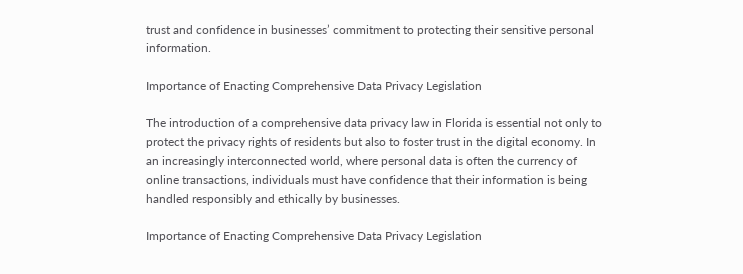trust and confidence in businesses’ commitment to protecting their sensitive personal information.

Importance of Enacting Comprehensive Data Privacy Legislation

The introduction of a comprehensive data privacy law in Florida is essential not only to protect the privacy rights of residents but also to foster trust in the digital economy. In an increasingly interconnected world, where personal data is often the currency of online transactions, individuals must have confidence that their information is being handled responsibly and ethically by businesses.

Importance of Enacting Comprehensive Data Privacy Legislation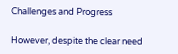Challenges and Progress

However, despite the clear need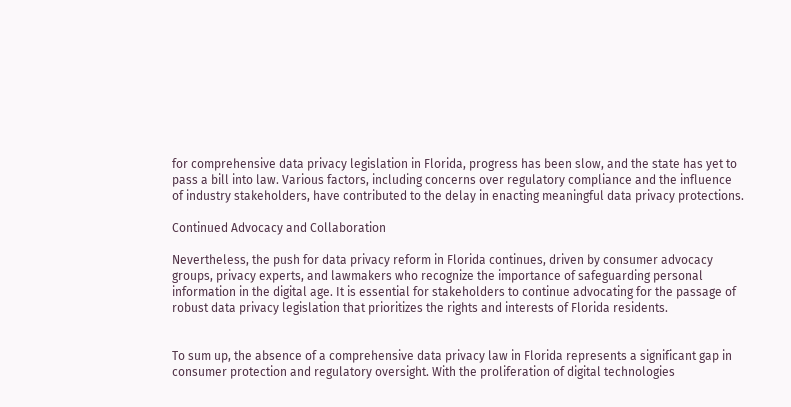for comprehensive data privacy legislation in Florida, progress has been slow, and the state has yet to pass a bill into law. Various factors, including concerns over regulatory compliance and the influence of industry stakeholders, have contributed to the delay in enacting meaningful data privacy protections.

Continued Advocacy and Collaboration

Nevertheless, the push for data privacy reform in Florida continues, driven by consumer advocacy groups, privacy experts, and lawmakers who recognize the importance of safeguarding personal information in the digital age. It is essential for stakeholders to continue advocating for the passage of robust data privacy legislation that prioritizes the rights and interests of Florida residents.


To sum up, the absence of a comprehensive data privacy law in Florida represents a significant gap in consumer protection and regulatory oversight. With the proliferation of digital technologies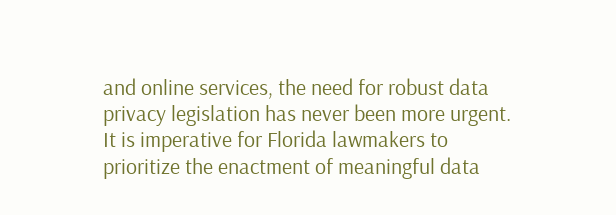and online services, the need for robust data privacy legislation has never been more urgent. It is imperative for Florida lawmakers to prioritize the enactment of meaningful data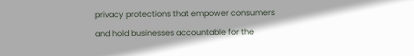privacy protections that empower consumers and hold businesses accountable for the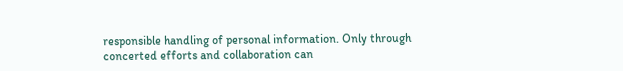responsible handling of personal information. Only through concerted efforts and collaboration can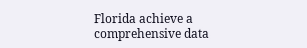Florida achieve a comprehensive data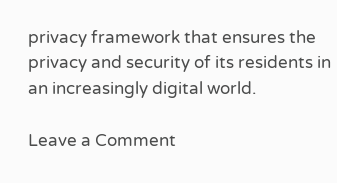privacy framework that ensures the privacy and security of its residents in an increasingly digital world.

Leave a Comment